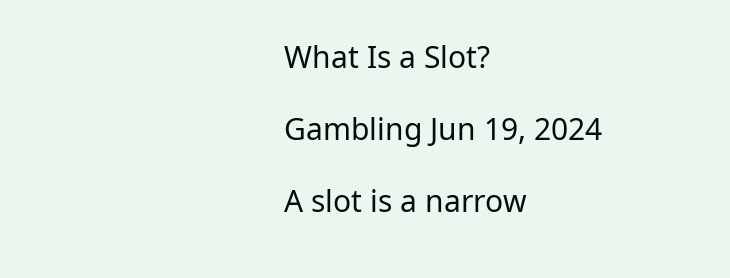What Is a Slot?

Gambling Jun 19, 2024

A slot is a narrow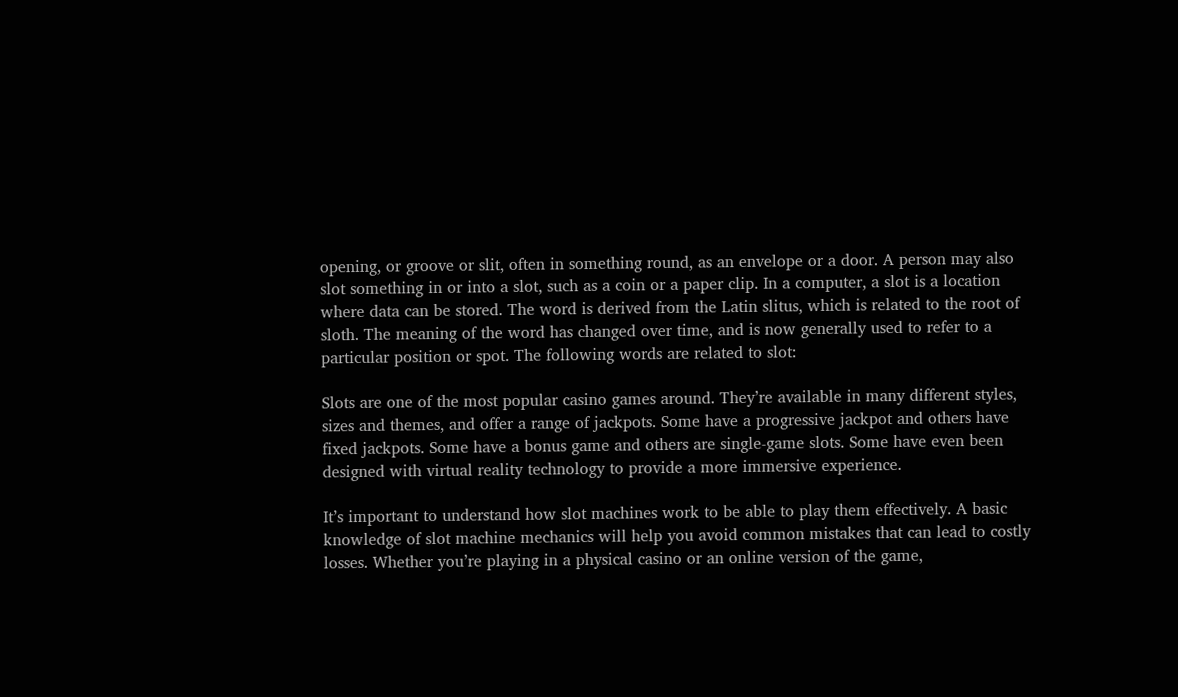opening, or groove or slit, often in something round, as an envelope or a door. A person may also slot something in or into a slot, such as a coin or a paper clip. In a computer, a slot is a location where data can be stored. The word is derived from the Latin slitus, which is related to the root of sloth. The meaning of the word has changed over time, and is now generally used to refer to a particular position or spot. The following words are related to slot:

Slots are one of the most popular casino games around. They’re available in many different styles, sizes and themes, and offer a range of jackpots. Some have a progressive jackpot and others have fixed jackpots. Some have a bonus game and others are single-game slots. Some have even been designed with virtual reality technology to provide a more immersive experience.

It’s important to understand how slot machines work to be able to play them effectively. A basic knowledge of slot machine mechanics will help you avoid common mistakes that can lead to costly losses. Whether you’re playing in a physical casino or an online version of the game,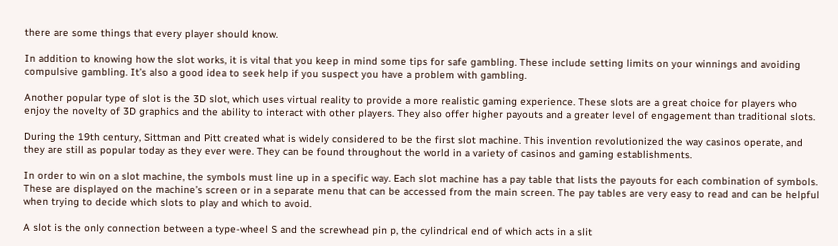there are some things that every player should know.

In addition to knowing how the slot works, it is vital that you keep in mind some tips for safe gambling. These include setting limits on your winnings and avoiding compulsive gambling. It’s also a good idea to seek help if you suspect you have a problem with gambling.

Another popular type of slot is the 3D slot, which uses virtual reality to provide a more realistic gaming experience. These slots are a great choice for players who enjoy the novelty of 3D graphics and the ability to interact with other players. They also offer higher payouts and a greater level of engagement than traditional slots.

During the 19th century, Sittman and Pitt created what is widely considered to be the first slot machine. This invention revolutionized the way casinos operate, and they are still as popular today as they ever were. They can be found throughout the world in a variety of casinos and gaming establishments.

In order to win on a slot machine, the symbols must line up in a specific way. Each slot machine has a pay table that lists the payouts for each combination of symbols. These are displayed on the machine’s screen or in a separate menu that can be accessed from the main screen. The pay tables are very easy to read and can be helpful when trying to decide which slots to play and which to avoid.

A slot is the only connection between a type-wheel S and the screwhead pin p, the cylindrical end of which acts in a slit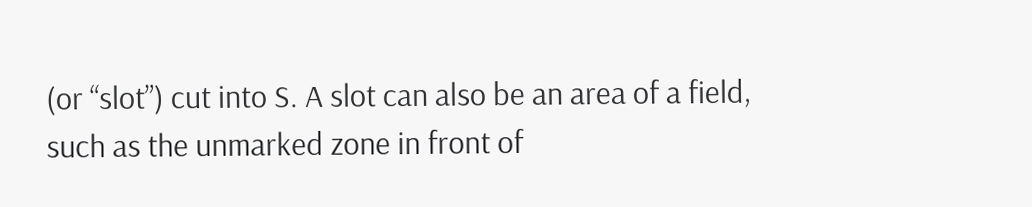(or “slot”) cut into S. A slot can also be an area of a field, such as the unmarked zone in front of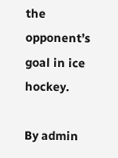the opponent’s goal in ice hockey.

By admin